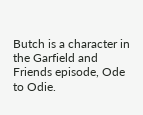Butch is a character in the Garfield and Friends episode, Ode to Odie.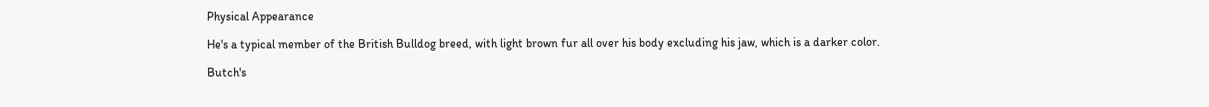Physical Appearance

He's a typical member of the British Bulldog breed, with light brown fur all over his body excluding his jaw, which is a darker color.

Butch's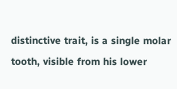distinctive trait, is a single molar tooth, visible from his lower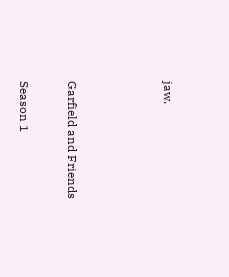jaw.



Garfield and Friends

Season 1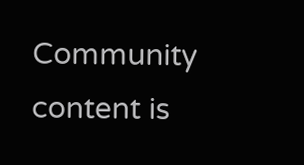Community content is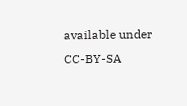available under CC-BY-SA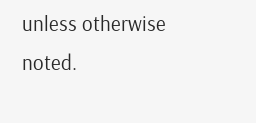unless otherwise noted.